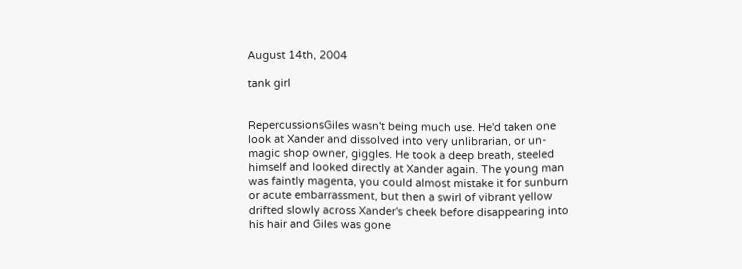August 14th, 2004

tank girl


RepercussionsGiles wasn't being much use. He'd taken one look at Xander and dissolved into very unlibrarian, or un-magic shop owner, giggles. He took a deep breath, steeled himself and looked directly at Xander again. The young man was faintly magenta, you could almost mistake it for sunburn or acute embarrassment, but then a swirl of vibrant yellow drifted slowly across Xander's cheek before disappearing into his hair and Giles was gone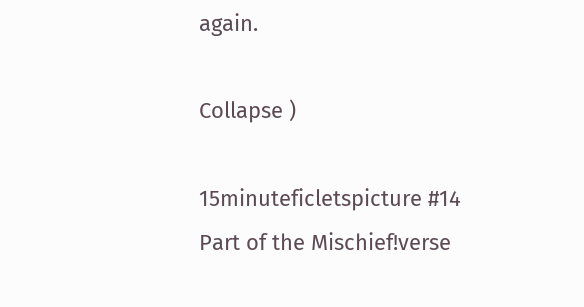again.

Collapse )

15minuteficletspicture #14
Part of the Mischief!verse